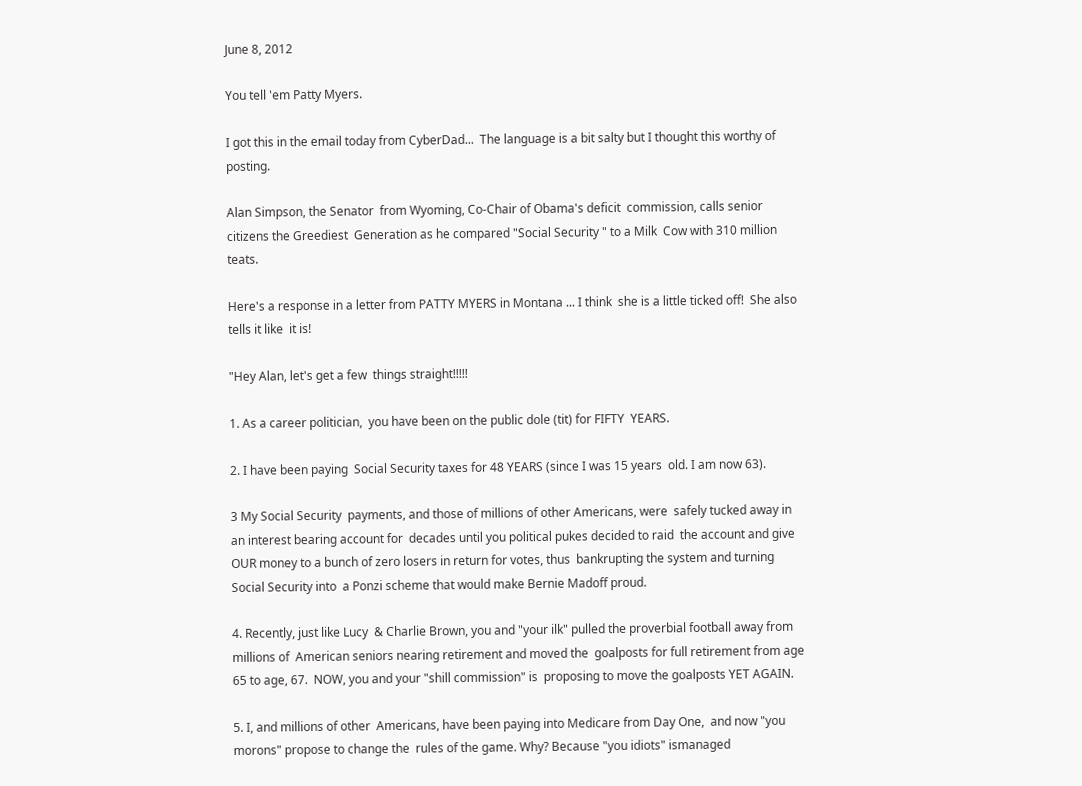June 8, 2012

You tell 'em Patty Myers.

I got this in the email today from CyberDad...  The language is a bit salty but I thought this worthy of posting.

Alan Simpson, the Senator  from Wyoming, Co-Chair of Obama's deficit  commission, calls senior citizens the Greediest  Generation as he compared "Social Security " to a Milk  Cow with 310 million teats.

Here's a response in a letter from PATTY MYERS in Montana ... I think  she is a little ticked off!  She also tells it like  it is!

"Hey Alan, let's get a few  things straight!!!!!

1. As a career politician,  you have been on the public dole (tit) for FIFTY  YEARS.

2. I have been paying  Social Security taxes for 48 YEARS (since I was 15 years  old. I am now 63).

3 My Social Security  payments, and those of millions of other Americans, were  safely tucked away in an interest bearing account for  decades until you political pukes decided to raid  the account and give OUR money to a bunch of zero losers in return for votes, thus  bankrupting the system and turning Social Security into  a Ponzi scheme that would make Bernie Madoff proud.

4. Recently, just like Lucy  & Charlie Brown, you and "your ilk" pulled the proverbial football away from millions of  American seniors nearing retirement and moved the  goalposts for full retirement from age 65 to age, 67.  NOW, you and your "shill commission" is  proposing to move the goalposts YET AGAIN.

5. I, and millions of other  Americans, have been paying into Medicare from Day One,  and now "you morons" propose to change the  rules of the game. Why? Because "you idiots" ismanaged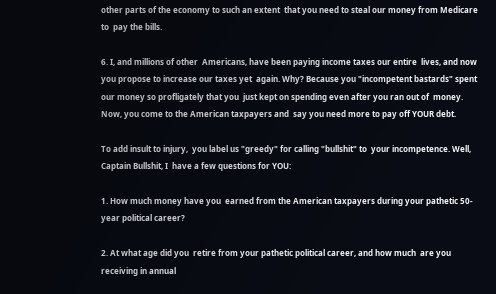other parts of the economy to such an extent  that you need to steal our money from Medicare to  pay the bills.

6. I, and millions of other  Americans, have been paying income taxes our entire  lives, and now you propose to increase our taxes yet  again. Why? Because you "incompetent bastards" spent our money so profligately that you  just kept on spending even after you ran out of  money.  Now, you come to the American taxpayers and  say you need more to pay off YOUR debt.

To add insult to injury,  you label us "greedy" for calling "bullshit" to  your incompetence. Well, Captain Bullshit, I  have a few questions for YOU:

1. How much money have you  earned from the American taxpayers during your pathetic 50-year political career?

2. At what age did you  retire from your pathetic political career, and how much  are you receiving in annual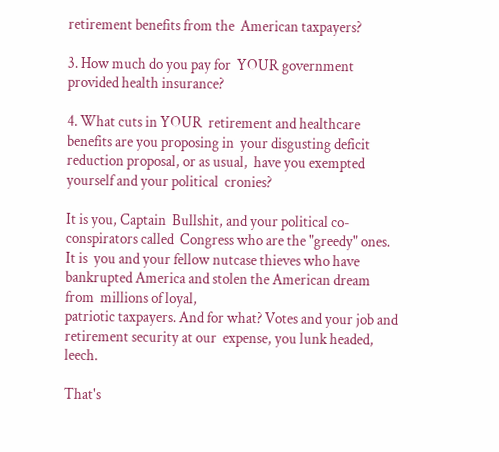retirement benefits from the  American taxpayers?

3. How much do you pay for  YOUR government provided health insurance?

4. What cuts in YOUR  retirement and healthcare benefits are you proposing in  your disgusting deficit reduction proposal, or as usual,  have you exempted yourself and your political  cronies?

It is you, Captain  Bullshit, and your political co-conspirators called  Congress who are the "greedy" ones.  It is  you and your fellow nutcase thieves who have  bankrupted America and stolen the American dream from  millions of loyal,
patriotic taxpayers. And for what? Votes and your job and retirement security at our  expense, you lunk headed, leech.

That's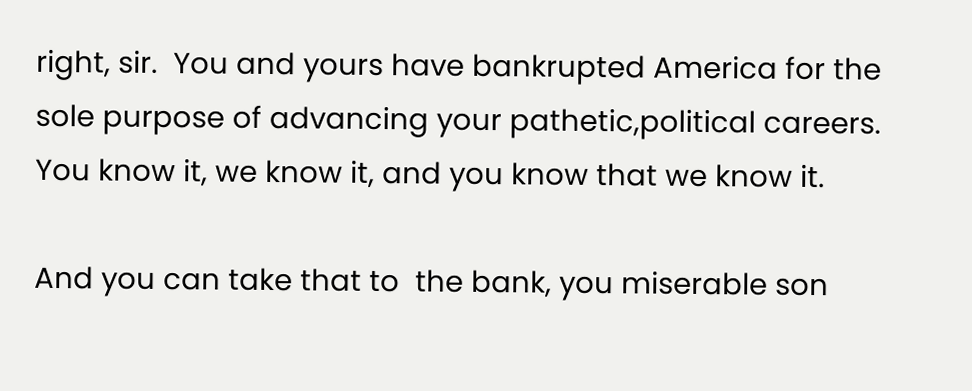right, sir.  You and yours have bankrupted America for the sole purpose of advancing your pathetic,political careers.   You know it, we know it, and you know that we know it.

And you can take that to  the bank, you miserable son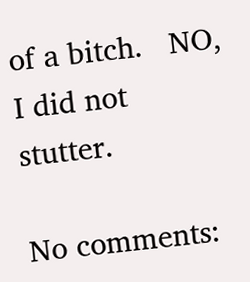of a bitch.   NO, I did not  stutter.

No comments: